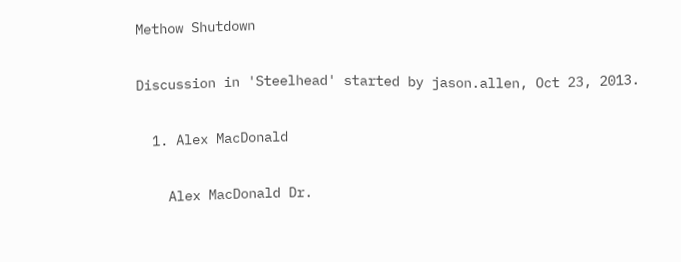Methow Shutdown

Discussion in 'Steelhead' started by jason.allen, Oct 23, 2013.

  1. Alex MacDonald

    Alex MacDonald Dr.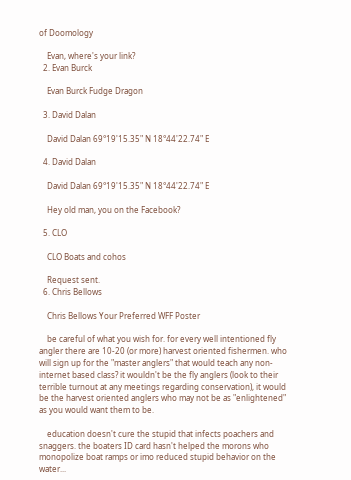of Doomology

    Evan, where's your link?
  2. Evan Burck

    Evan Burck Fudge Dragon

  3. David Dalan

    David Dalan 69°19'15.35" N 18°44'22.74" E

  4. David Dalan

    David Dalan 69°19'15.35" N 18°44'22.74" E

    Hey old man, you on the Facebook?

  5. CLO

    CLO Boats and cohos

    Request sent.
  6. Chris Bellows

    Chris Bellows Your Preferred WFF Poster

    be careful of what you wish for. for every well intentioned fly angler there are 10-20 (or more) harvest oriented fishermen. who will sign up for the "master anglers" that would teach any non-internet based class? it wouldn't be the fly anglers (look to their terrible turnout at any meetings regarding conservation), it would be the harvest oriented anglers who may not be as "enlightened" as you would want them to be.

    education doesn't cure the stupid that infects poachers and snaggers. the boaters ID card hasn't helped the morons who monopolize boat ramps or imo reduced stupid behavior on the water...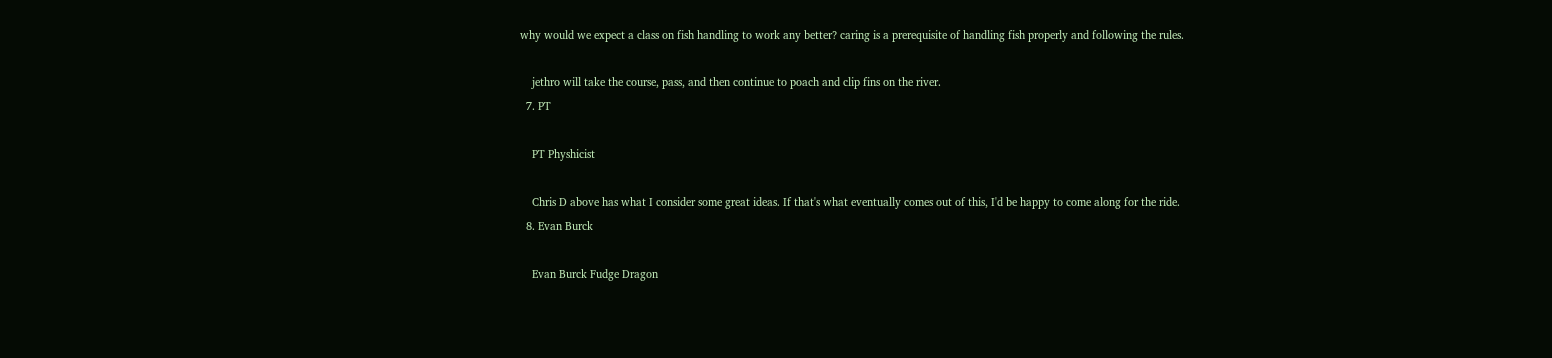why would we expect a class on fish handling to work any better? caring is a prerequisite of handling fish properly and following the rules.

    jethro will take the course, pass, and then continue to poach and clip fins on the river.
  7. PT

    PT Physhicist

    Chris D above has what I consider some great ideas. If that's what eventually comes out of this, I'd be happy to come along for the ride.
  8. Evan Burck

    Evan Burck Fudge Dragon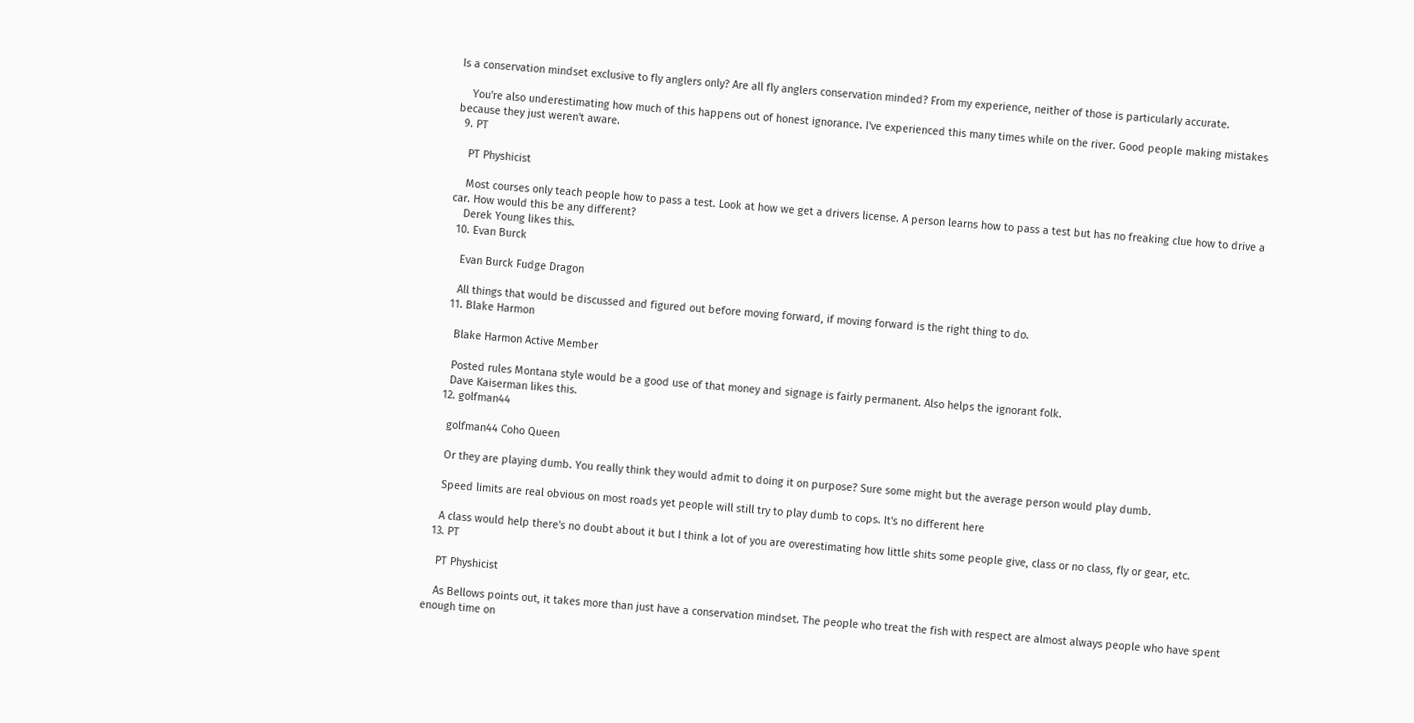Is a conservation mindset exclusive to fly anglers only? Are all fly anglers conservation minded? From my experience, neither of those is particularly accurate.

    You're also underestimating how much of this happens out of honest ignorance. I've experienced this many times while on the river. Good people making mistakes because they just weren't aware.
  9. PT

    PT Physhicist

    Most courses only teach people how to pass a test. Look at how we get a drivers license. A person learns how to pass a test but has no freaking clue how to drive a car. How would this be any different?
    Derek Young likes this.
  10. Evan Burck

    Evan Burck Fudge Dragon

    All things that would be discussed and figured out before moving forward, if moving forward is the right thing to do.
  11. Blake Harmon

    Blake Harmon Active Member

    Posted rules Montana style would be a good use of that money and signage is fairly permanent. Also helps the ignorant folk.
    Dave Kaiserman likes this.
  12. golfman44

    golfman44 Coho Queen

    Or they are playing dumb. You really think they would admit to doing it on purpose? Sure some might but the average person would play dumb.

    Speed limits are real obvious on most roads yet people will still try to play dumb to cops. It's no different here

    A class would help there's no doubt about it but I think a lot of you are overestimating how little shits some people give, class or no class, fly or gear, etc.
  13. PT

    PT Physhicist

    As Bellows points out, it takes more than just have a conservation mindset. The people who treat the fish with respect are almost always people who have spent enough time on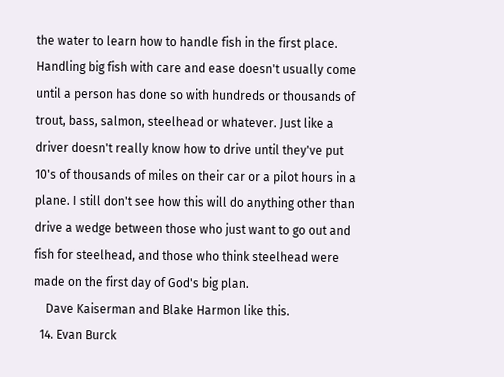the water to learn how to handle fish in the first place. Handling big fish with care and ease doesn't usually come until a person has done so with hundreds or thousands of trout, bass, salmon, steelhead or whatever. Just like a driver doesn't really know how to drive until they've put 10's of thousands of miles on their car or a pilot hours in a plane. I still don't see how this will do anything other than drive a wedge between those who just want to go out and fish for steelhead, and those who think steelhead were made on the first day of God's big plan.
    Dave Kaiserman and Blake Harmon like this.
  14. Evan Burck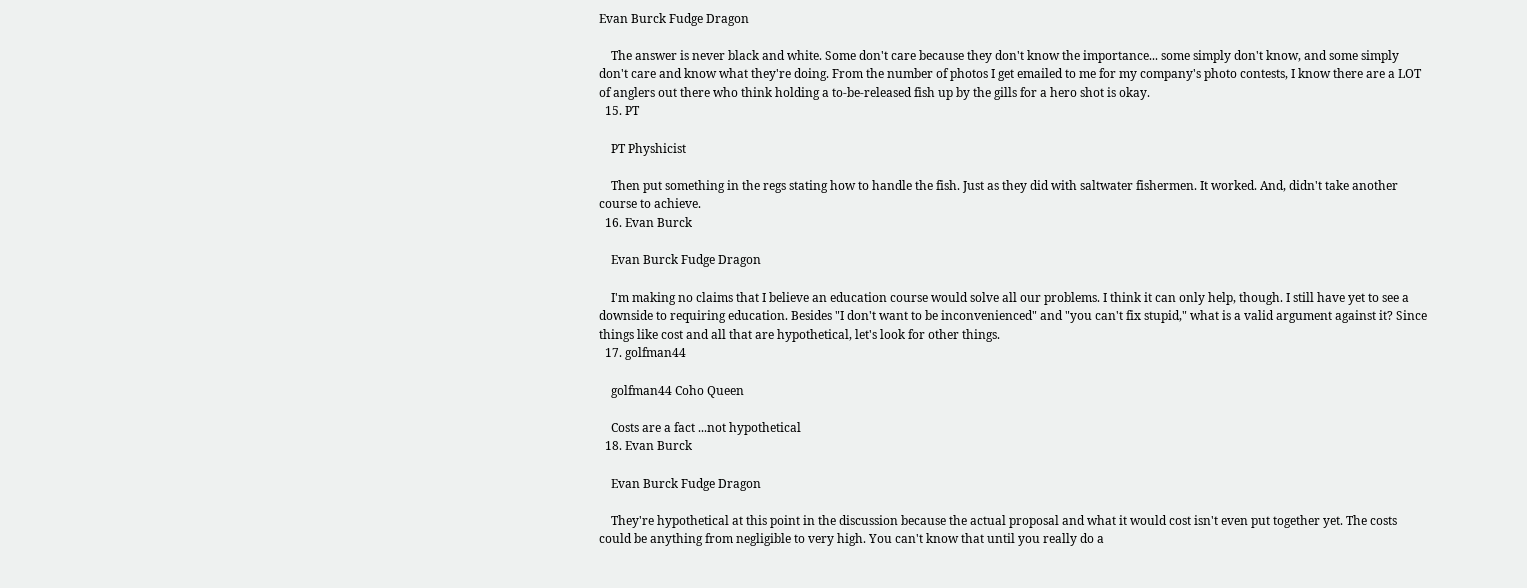Evan Burck Fudge Dragon

    The answer is never black and white. Some don't care because they don't know the importance... some simply don't know, and some simply don't care and know what they're doing. From the number of photos I get emailed to me for my company's photo contests, I know there are a LOT of anglers out there who think holding a to-be-released fish up by the gills for a hero shot is okay.
  15. PT

    PT Physhicist

    Then put something in the regs stating how to handle the fish. Just as they did with saltwater fishermen. It worked. And, didn't take another course to achieve.
  16. Evan Burck

    Evan Burck Fudge Dragon

    I'm making no claims that I believe an education course would solve all our problems. I think it can only help, though. I still have yet to see a downside to requiring education. Besides "I don't want to be inconvenienced" and "you can't fix stupid," what is a valid argument against it? Since things like cost and all that are hypothetical, let's look for other things.
  17. golfman44

    golfman44 Coho Queen

    Costs are a fact ...not hypothetical
  18. Evan Burck

    Evan Burck Fudge Dragon

    They're hypothetical at this point in the discussion because the actual proposal and what it would cost isn't even put together yet. The costs could be anything from negligible to very high. You can't know that until you really do a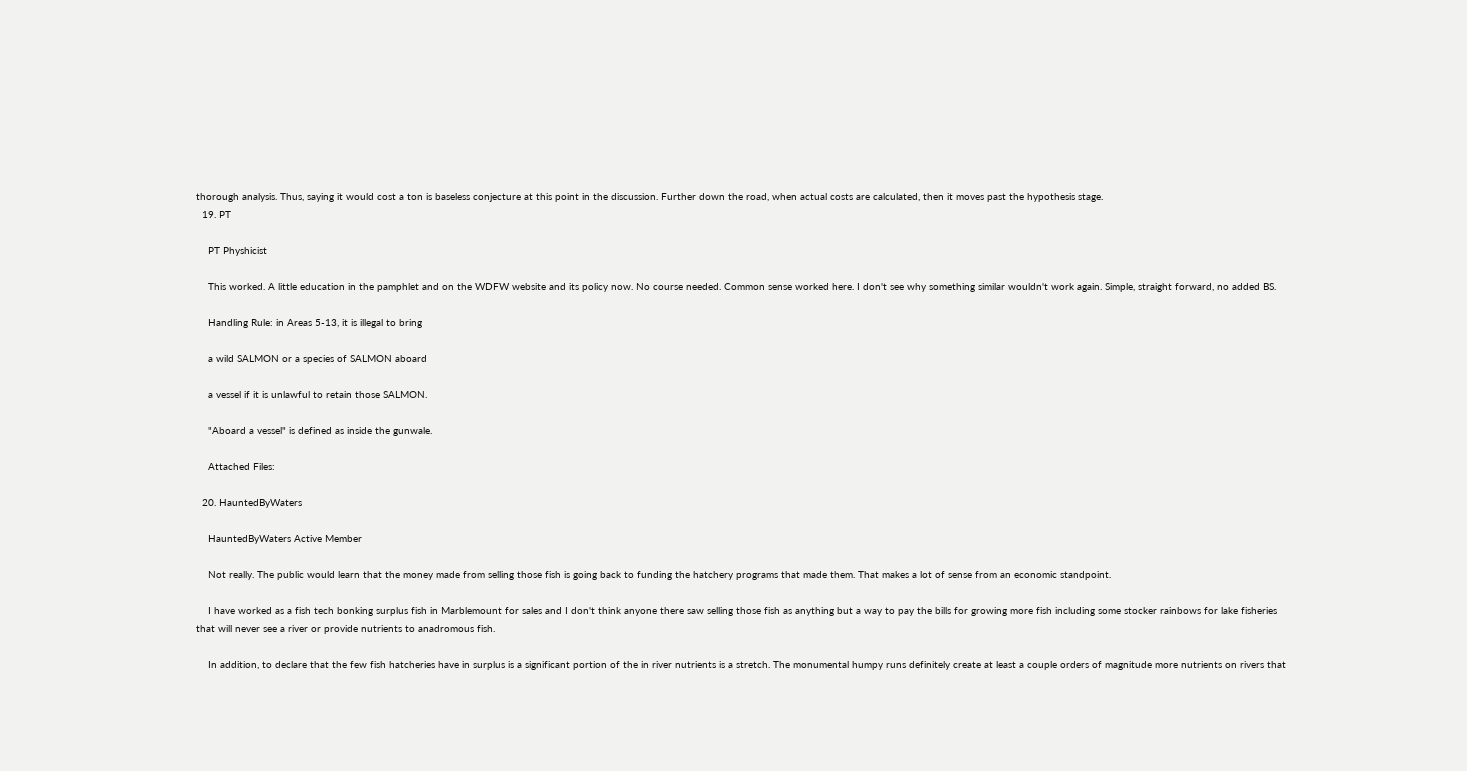thorough analysis. Thus, saying it would cost a ton is baseless conjecture at this point in the discussion. Further down the road, when actual costs are calculated, then it moves past the hypothesis stage.
  19. PT

    PT Physhicist

    This worked. A little education in the pamphlet and on the WDFW website and its policy now. No course needed. Common sense worked here. I don't see why something similar wouldn't work again. Simple, straight forward, no added BS.

    Handling Rule: in Areas 5-13, it is illegal to bring

    a wild SALMON or a species of SALMON aboard

    a vessel if it is unlawful to retain those SALMON.

    "Aboard a vessel" is defined as inside the gunwale.

    Attached Files:

  20. HauntedByWaters

    HauntedByWaters Active Member

    Not really. The public would learn that the money made from selling those fish is going back to funding the hatchery programs that made them. That makes a lot of sense from an economic standpoint.

    I have worked as a fish tech bonking surplus fish in Marblemount for sales and I don't think anyone there saw selling those fish as anything but a way to pay the bills for growing more fish including some stocker rainbows for lake fisheries that will never see a river or provide nutrients to anadromous fish.

    In addition, to declare that the few fish hatcheries have in surplus is a significant portion of the in river nutrients is a stretch. The monumental humpy runs definitely create at least a couple orders of magnitude more nutrients on rivers that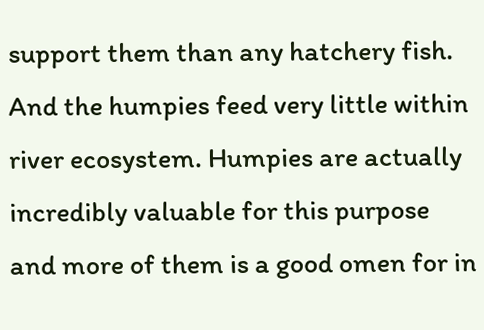support them than any hatchery fish. And the humpies feed very little within river ecosystem. Humpies are actually incredibly valuable for this purpose and more of them is a good omen for in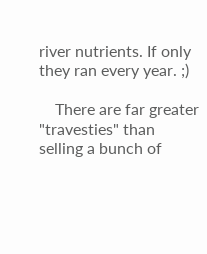river nutrients. If only they ran every year. ;)

    There are far greater "travesties" than selling a bunch of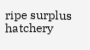ripe surplus hatchery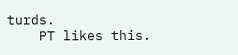turds.
    PT likes this.